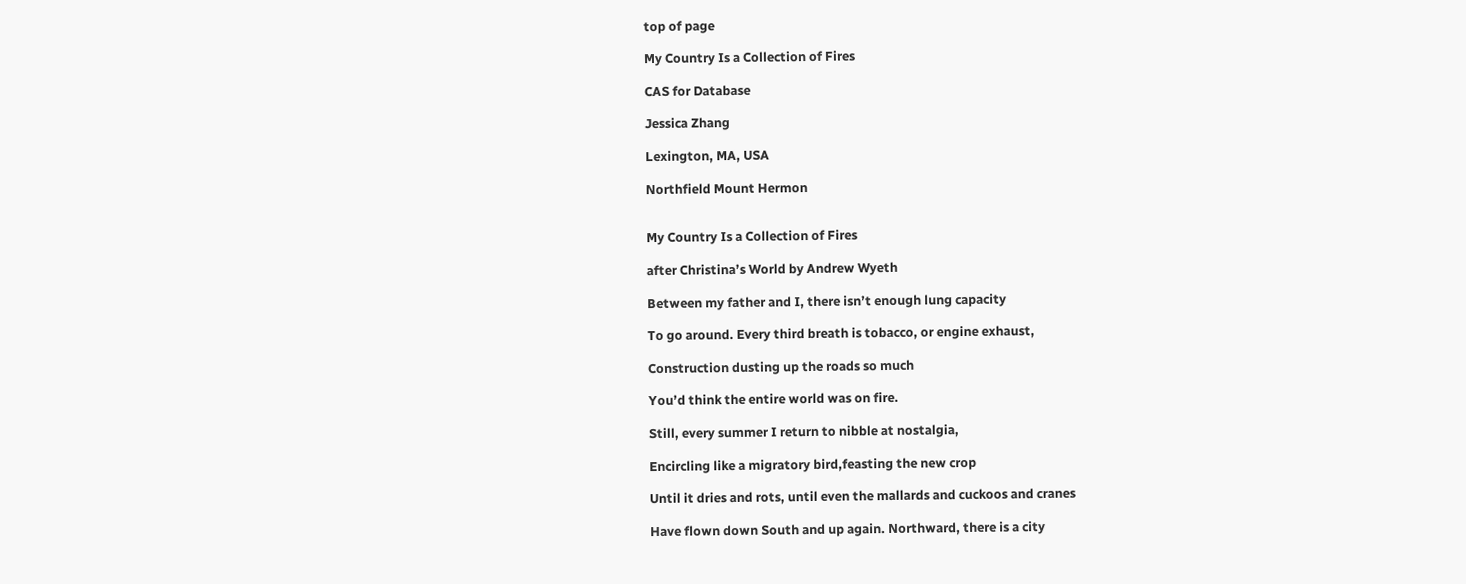top of page

My Country Is a Collection of Fires

CAS for Database

Jessica Zhang

Lexington, MA, USA

Northfield Mount Hermon


My Country Is a Collection of Fires

after Christina’s World by Andrew Wyeth

Between my father and I, there isn’t enough lung capacity

To go around. Every third breath is tobacco, or engine exhaust,

Construction dusting up the roads so much

You’d think the entire world was on fire.

Still, every summer I return to nibble at nostalgia,

Encircling like a migratory bird,feasting the new crop

Until it dries and rots, until even the mallards and cuckoos and cranes

Have flown down South and up again. Northward, there is a city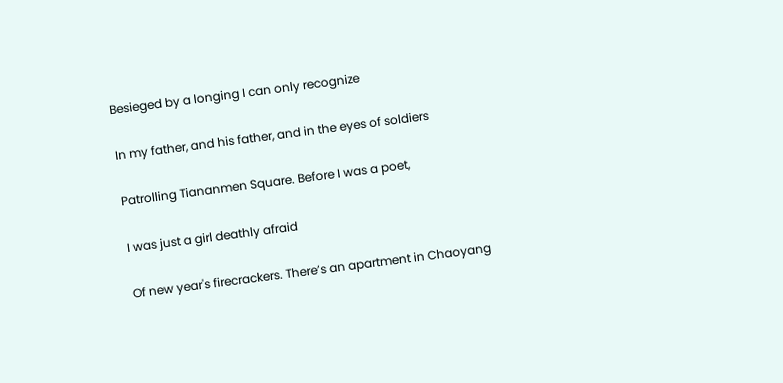Besieged by a longing I can only recognize

In my father, and his father, and in the eyes of soldiers

Patrolling Tiananmen Square. Before I was a poet,

I was just a girl deathly afraid

Of new year's firecrackers. There’s an apartment in Chaoyang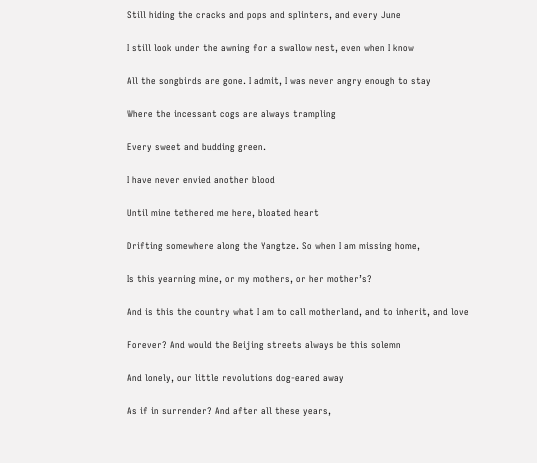Still hiding the cracks and pops and splinters, and every June

I still look under the awning for a swallow nest, even when I know

All the songbirds are gone. I admit, I was never angry enough to stay

Where the incessant cogs are always trampling

Every sweet and budding green.

I have never envied another blood

Until mine tethered me here, bloated heart

Drifting somewhere along the Yangtze. So when I am missing home,

Is this yearning mine, or my mothers, or her mother’s?

And is this the country what I am to call motherland, and to inherit, and love

Forever? And would the Beijing streets always be this solemn

And lonely, our little revolutions dog-eared away

As if in surrender? And after all these years,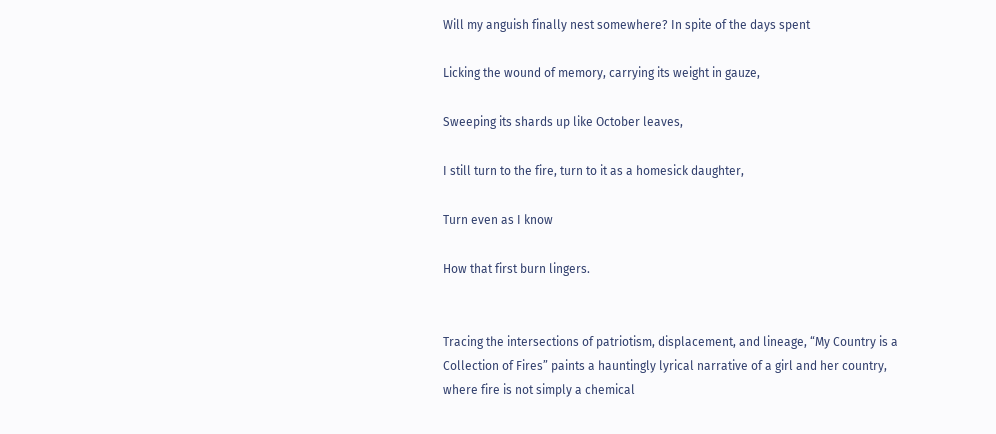Will my anguish finally nest somewhere? In spite of the days spent

Licking the wound of memory, carrying its weight in gauze,

Sweeping its shards up like October leaves,

I still turn to the fire, turn to it as a homesick daughter,

Turn even as I know

How that first burn lingers.


Tracing the intersections of patriotism, displacement, and lineage, “My Country is a Collection of Fires” paints a hauntingly lyrical narrative of a girl and her country, where fire is not simply a chemical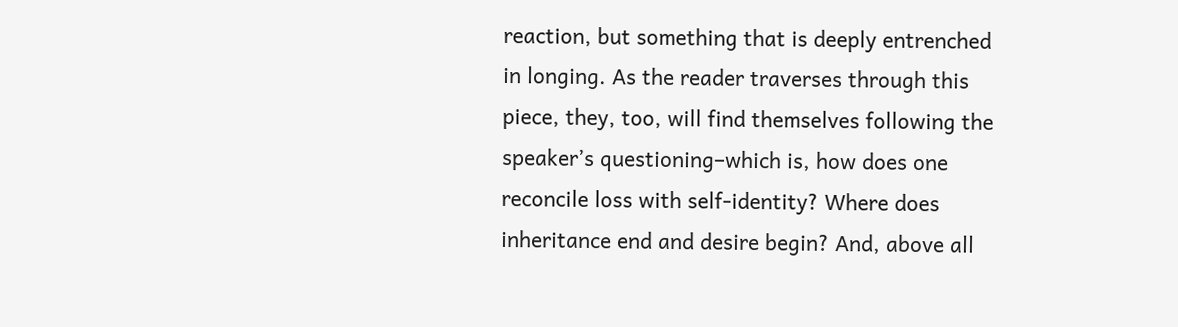reaction, but something that is deeply entrenched in longing. As the reader traverses through this piece, they, too, will find themselves following the speaker’s questioning–which is, how does one reconcile loss with self-identity? Where does inheritance end and desire begin? And, above all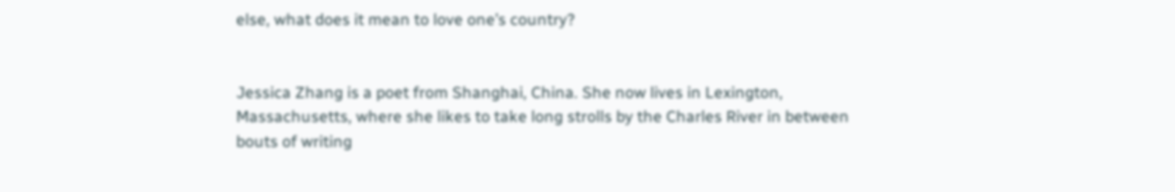else, what does it mean to love one’s country?


Jessica Zhang is a poet from Shanghai, China. She now lives in Lexington, Massachusetts, where she likes to take long strolls by the Charles River in between bouts of writing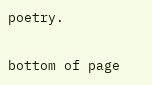poetry.

bottom of page